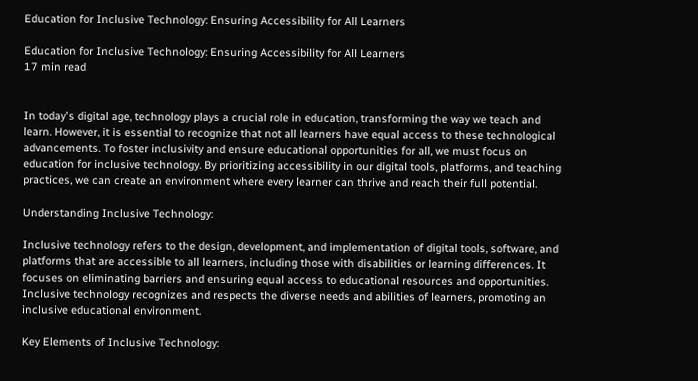Education for Inclusive Technology: Ensuring Accessibility for All Learners

Education for Inclusive Technology: Ensuring Accessibility for All Learners
17 min read


In today's digital age, technology plays a crucial role in education, transforming the way we teach and learn. However, it is essential to recognize that not all learners have equal access to these technological advancements. To foster inclusivity and ensure educational opportunities for all, we must focus on education for inclusive technology. By prioritizing accessibility in our digital tools, platforms, and teaching practices, we can create an environment where every learner can thrive and reach their full potential.

Understanding Inclusive Technology:

Inclusive technology refers to the design, development, and implementation of digital tools, software, and platforms that are accessible to all learners, including those with disabilities or learning differences. It focuses on eliminating barriers and ensuring equal access to educational resources and opportunities. Inclusive technology recognizes and respects the diverse needs and abilities of learners, promoting an inclusive educational environment.

Key Elements of Inclusive Technology: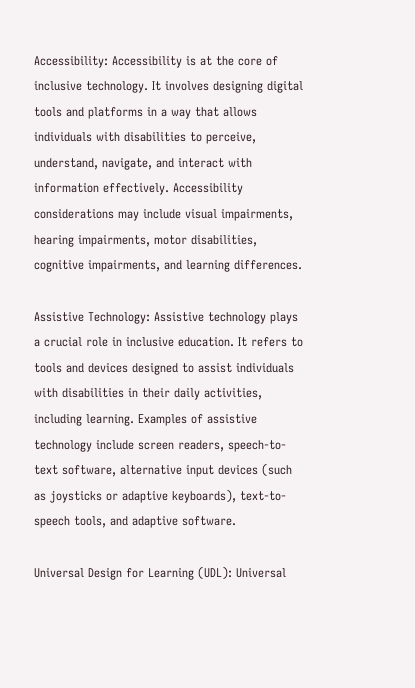Accessibility: Accessibility is at the core of inclusive technology. It involves designing digital tools and platforms in a way that allows individuals with disabilities to perceive, understand, navigate, and interact with information effectively. Accessibility considerations may include visual impairments, hearing impairments, motor disabilities, cognitive impairments, and learning differences.

Assistive Technology: Assistive technology plays a crucial role in inclusive education. It refers to tools and devices designed to assist individuals with disabilities in their daily activities, including learning. Examples of assistive technology include screen readers, speech-to-text software, alternative input devices (such as joysticks or adaptive keyboards), text-to-speech tools, and adaptive software.

Universal Design for Learning (UDL): Universal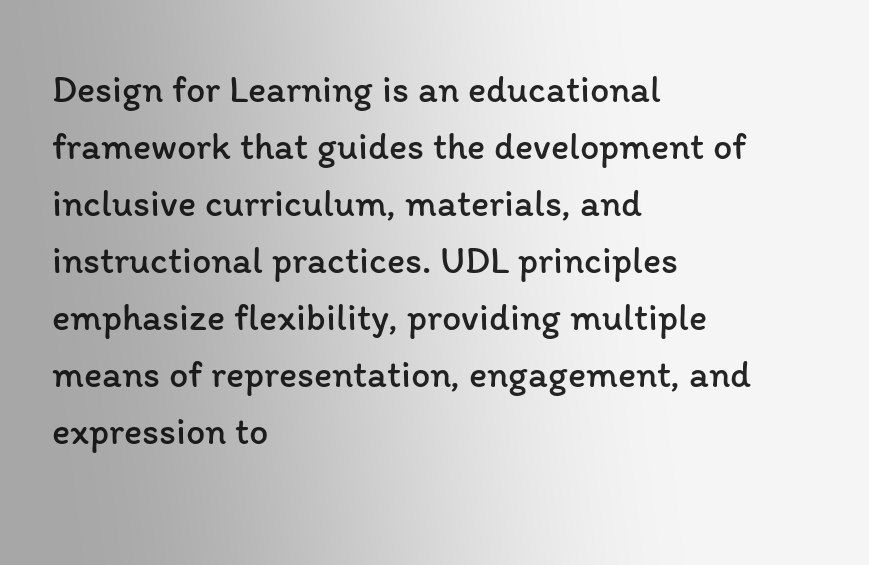Design for Learning is an educational framework that guides the development of inclusive curriculum, materials, and instructional practices. UDL principles emphasize flexibility, providing multiple means of representation, engagement, and expression to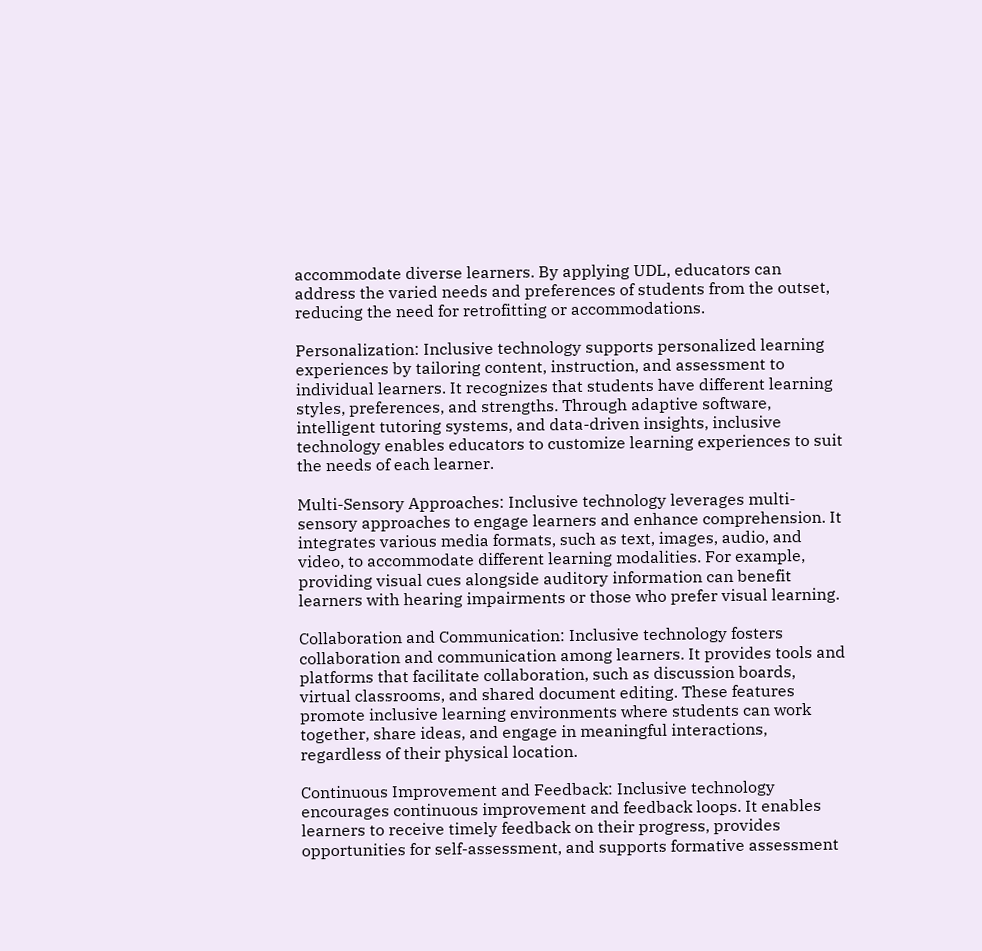accommodate diverse learners. By applying UDL, educators can address the varied needs and preferences of students from the outset, reducing the need for retrofitting or accommodations.

Personalization: Inclusive technology supports personalized learning experiences by tailoring content, instruction, and assessment to individual learners. It recognizes that students have different learning styles, preferences, and strengths. Through adaptive software, intelligent tutoring systems, and data-driven insights, inclusive technology enables educators to customize learning experiences to suit the needs of each learner.

Multi-Sensory Approaches: Inclusive technology leverages multi-sensory approaches to engage learners and enhance comprehension. It integrates various media formats, such as text, images, audio, and video, to accommodate different learning modalities. For example, providing visual cues alongside auditory information can benefit learners with hearing impairments or those who prefer visual learning.

Collaboration and Communication: Inclusive technology fosters collaboration and communication among learners. It provides tools and platforms that facilitate collaboration, such as discussion boards, virtual classrooms, and shared document editing. These features promote inclusive learning environments where students can work together, share ideas, and engage in meaningful interactions, regardless of their physical location.

Continuous Improvement and Feedback: Inclusive technology encourages continuous improvement and feedback loops. It enables learners to receive timely feedback on their progress, provides opportunities for self-assessment, and supports formative assessment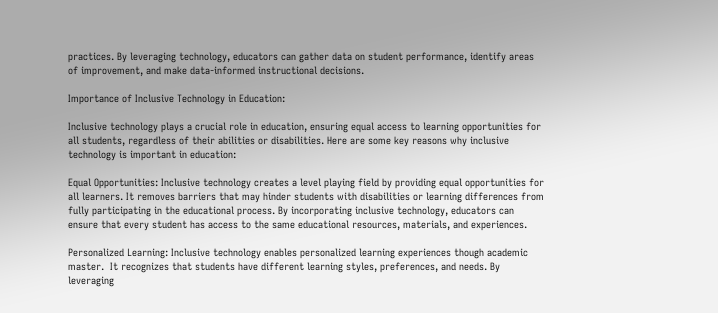practices. By leveraging technology, educators can gather data on student performance, identify areas of improvement, and make data-informed instructional decisions.

Importance of Inclusive Technology in Education:

Inclusive technology plays a crucial role in education, ensuring equal access to learning opportunities for all students, regardless of their abilities or disabilities. Here are some key reasons why inclusive technology is important in education:

Equal Opportunities: Inclusive technology creates a level playing field by providing equal opportunities for all learners. It removes barriers that may hinder students with disabilities or learning differences from fully participating in the educational process. By incorporating inclusive technology, educators can ensure that every student has access to the same educational resources, materials, and experiences.

Personalized Learning: Inclusive technology enables personalized learning experiences though academic master.  It recognizes that students have different learning styles, preferences, and needs. By leveraging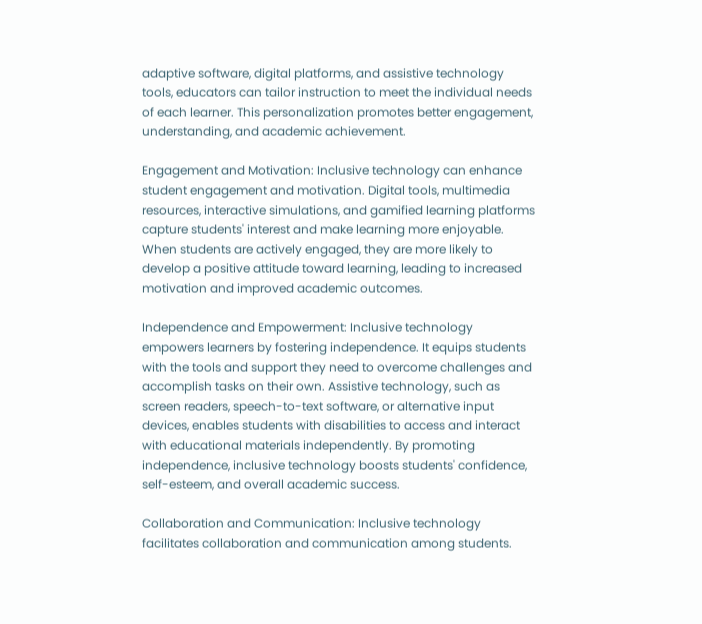adaptive software, digital platforms, and assistive technology tools, educators can tailor instruction to meet the individual needs of each learner. This personalization promotes better engagement, understanding, and academic achievement.

Engagement and Motivation: Inclusive technology can enhance student engagement and motivation. Digital tools, multimedia resources, interactive simulations, and gamified learning platforms capture students' interest and make learning more enjoyable. When students are actively engaged, they are more likely to develop a positive attitude toward learning, leading to increased motivation and improved academic outcomes.

Independence and Empowerment: Inclusive technology empowers learners by fostering independence. It equips students with the tools and support they need to overcome challenges and accomplish tasks on their own. Assistive technology, such as screen readers, speech-to-text software, or alternative input devices, enables students with disabilities to access and interact with educational materials independently. By promoting independence, inclusive technology boosts students' confidence, self-esteem, and overall academic success.

Collaboration and Communication: Inclusive technology facilitates collaboration and communication among students.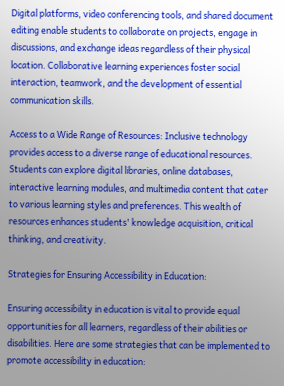Digital platforms, video conferencing tools, and shared document editing enable students to collaborate on projects, engage in discussions, and exchange ideas regardless of their physical location. Collaborative learning experiences foster social interaction, teamwork, and the development of essential communication skills.

Access to a Wide Range of Resources: Inclusive technology provides access to a diverse range of educational resources. Students can explore digital libraries, online databases, interactive learning modules, and multimedia content that cater to various learning styles and preferences. This wealth of resources enhances students' knowledge acquisition, critical thinking, and creativity.

Strategies for Ensuring Accessibility in Education:

Ensuring accessibility in education is vital to provide equal opportunities for all learners, regardless of their abilities or disabilities. Here are some strategies that can be implemented to promote accessibility in education: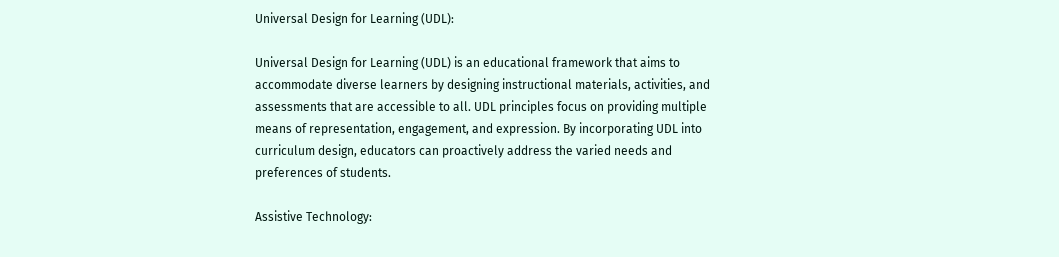Universal Design for Learning (UDL):

Universal Design for Learning (UDL) is an educational framework that aims to accommodate diverse learners by designing instructional materials, activities, and assessments that are accessible to all. UDL principles focus on providing multiple means of representation, engagement, and expression. By incorporating UDL into curriculum design, educators can proactively address the varied needs and preferences of students.

Assistive Technology: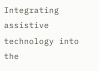Integrating assistive technology into the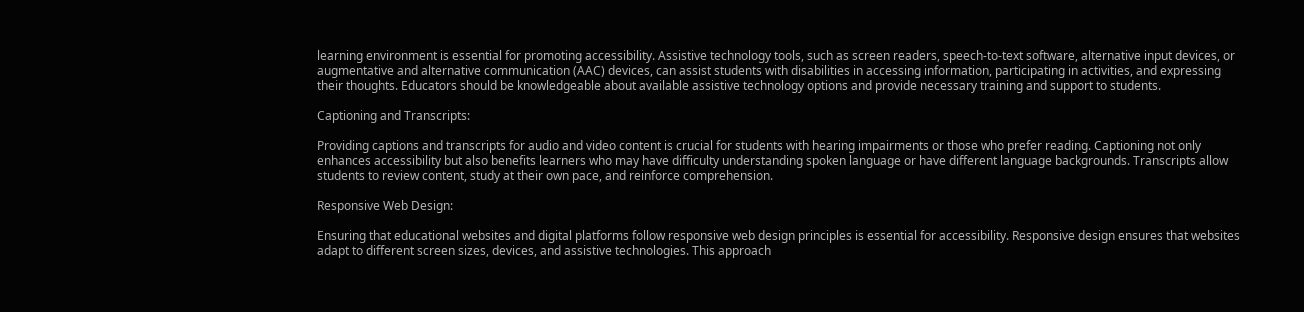learning environment is essential for promoting accessibility. Assistive technology tools, such as screen readers, speech-to-text software, alternative input devices, or augmentative and alternative communication (AAC) devices, can assist students with disabilities in accessing information, participating in activities, and expressing their thoughts. Educators should be knowledgeable about available assistive technology options and provide necessary training and support to students.

Captioning and Transcripts:

Providing captions and transcripts for audio and video content is crucial for students with hearing impairments or those who prefer reading. Captioning not only enhances accessibility but also benefits learners who may have difficulty understanding spoken language or have different language backgrounds. Transcripts allow students to review content, study at their own pace, and reinforce comprehension.

Responsive Web Design:

Ensuring that educational websites and digital platforms follow responsive web design principles is essential for accessibility. Responsive design ensures that websites adapt to different screen sizes, devices, and assistive technologies. This approach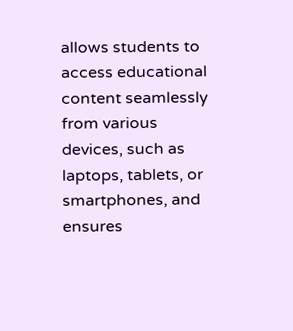allows students to access educational content seamlessly from various devices, such as laptops, tablets, or smartphones, and ensures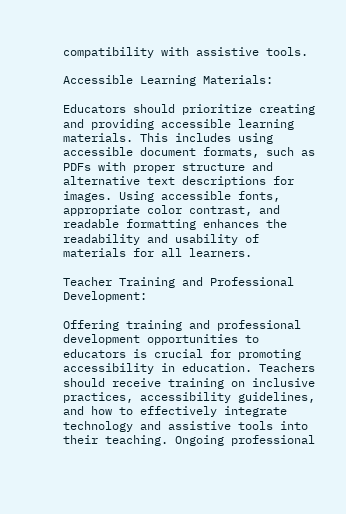compatibility with assistive tools.

Accessible Learning Materials:

Educators should prioritize creating and providing accessible learning materials. This includes using accessible document formats, such as PDFs with proper structure and alternative text descriptions for images. Using accessible fonts, appropriate color contrast, and readable formatting enhances the readability and usability of materials for all learners.

Teacher Training and Professional Development:

Offering training and professional development opportunities to educators is crucial for promoting accessibility in education. Teachers should receive training on inclusive practices, accessibility guidelines, and how to effectively integrate technology and assistive tools into their teaching. Ongoing professional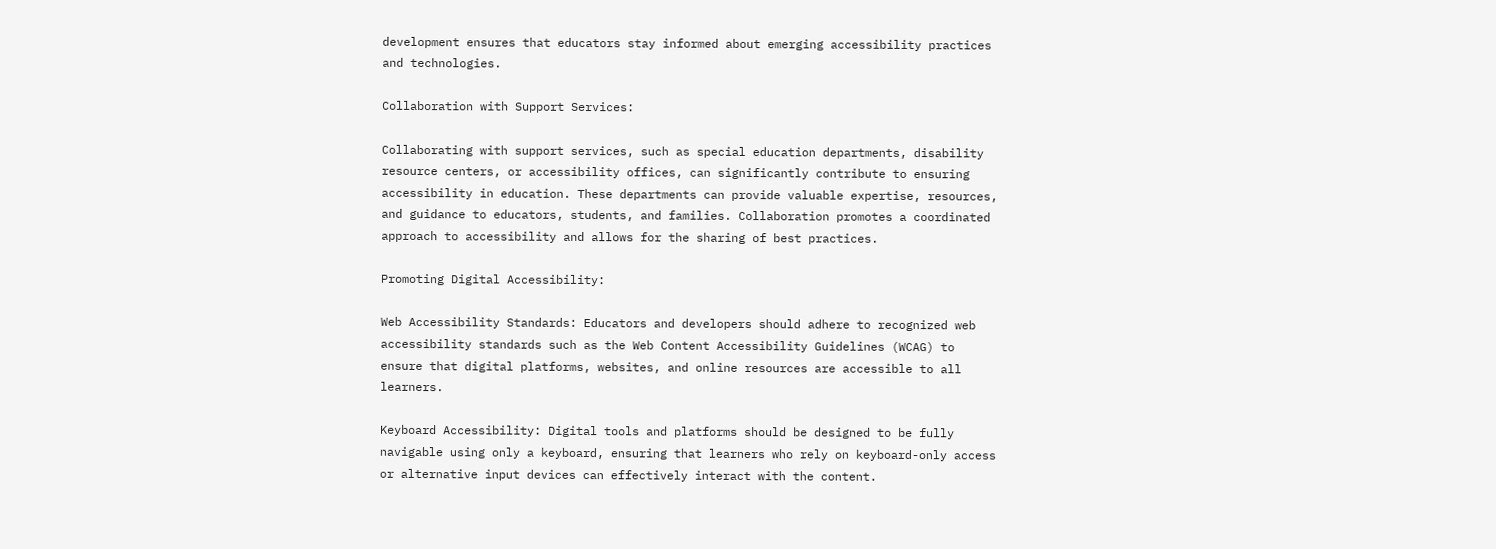development ensures that educators stay informed about emerging accessibility practices and technologies.

Collaboration with Support Services:

Collaborating with support services, such as special education departments, disability resource centers, or accessibility offices, can significantly contribute to ensuring accessibility in education. These departments can provide valuable expertise, resources, and guidance to educators, students, and families. Collaboration promotes a coordinated approach to accessibility and allows for the sharing of best practices.

Promoting Digital Accessibility:

Web Accessibility Standards: Educators and developers should adhere to recognized web accessibility standards such as the Web Content Accessibility Guidelines (WCAG) to ensure that digital platforms, websites, and online resources are accessible to all learners.

Keyboard Accessibility: Digital tools and platforms should be designed to be fully navigable using only a keyboard, ensuring that learners who rely on keyboard-only access or alternative input devices can effectively interact with the content.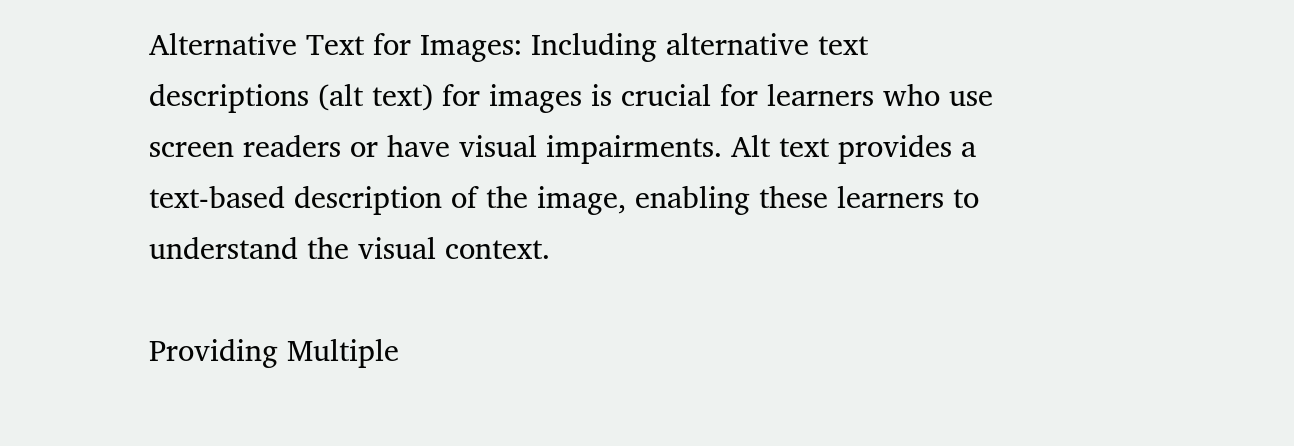Alternative Text for Images: Including alternative text descriptions (alt text) for images is crucial for learners who use screen readers or have visual impairments. Alt text provides a text-based description of the image, enabling these learners to understand the visual context.

Providing Multiple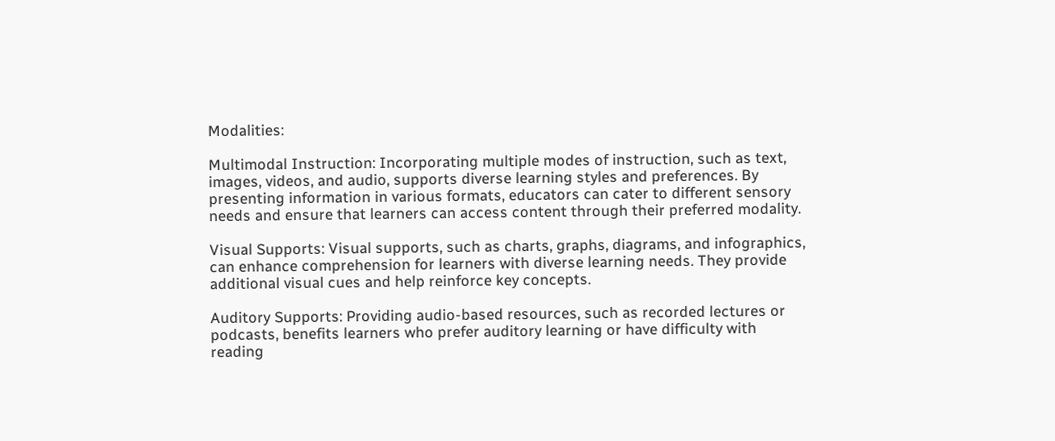Modalities:

Multimodal Instruction: Incorporating multiple modes of instruction, such as text, images, videos, and audio, supports diverse learning styles and preferences. By presenting information in various formats, educators can cater to different sensory needs and ensure that learners can access content through their preferred modality.

Visual Supports: Visual supports, such as charts, graphs, diagrams, and infographics, can enhance comprehension for learners with diverse learning needs. They provide additional visual cues and help reinforce key concepts.

Auditory Supports: Providing audio-based resources, such as recorded lectures or podcasts, benefits learners who prefer auditory learning or have difficulty with reading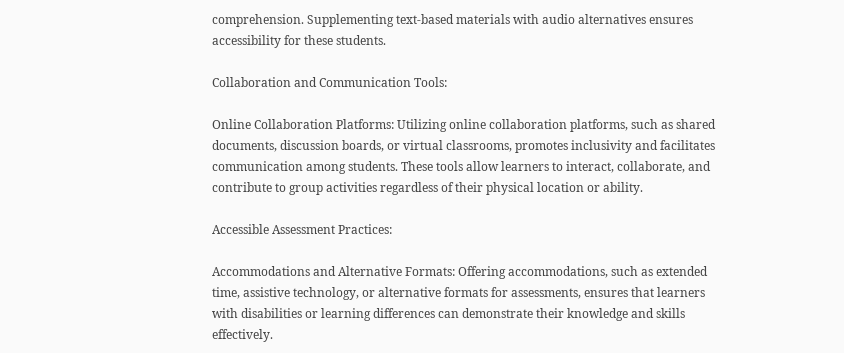comprehension. Supplementing text-based materials with audio alternatives ensures accessibility for these students.

Collaboration and Communication Tools:

Online Collaboration Platforms: Utilizing online collaboration platforms, such as shared documents, discussion boards, or virtual classrooms, promotes inclusivity and facilitates communication among students. These tools allow learners to interact, collaborate, and contribute to group activities regardless of their physical location or ability.

Accessible Assessment Practices:

Accommodations and Alternative Formats: Offering accommodations, such as extended time, assistive technology, or alternative formats for assessments, ensures that learners with disabilities or learning differences can demonstrate their knowledge and skills effectively.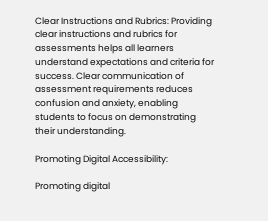Clear Instructions and Rubrics: Providing clear instructions and rubrics for assessments helps all learners understand expectations and criteria for success. Clear communication of assessment requirements reduces confusion and anxiety, enabling students to focus on demonstrating their understanding.

Promoting Digital Accessibility:

Promoting digital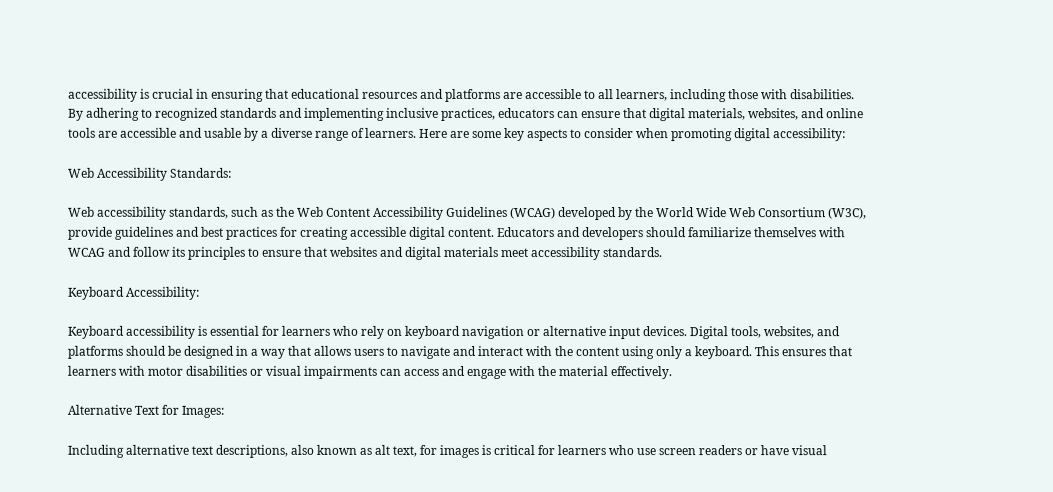accessibility is crucial in ensuring that educational resources and platforms are accessible to all learners, including those with disabilities. By adhering to recognized standards and implementing inclusive practices, educators can ensure that digital materials, websites, and online tools are accessible and usable by a diverse range of learners. Here are some key aspects to consider when promoting digital accessibility:

Web Accessibility Standards:

Web accessibility standards, such as the Web Content Accessibility Guidelines (WCAG) developed by the World Wide Web Consortium (W3C), provide guidelines and best practices for creating accessible digital content. Educators and developers should familiarize themselves with WCAG and follow its principles to ensure that websites and digital materials meet accessibility standards.

Keyboard Accessibility:

Keyboard accessibility is essential for learners who rely on keyboard navigation or alternative input devices. Digital tools, websites, and platforms should be designed in a way that allows users to navigate and interact with the content using only a keyboard. This ensures that learners with motor disabilities or visual impairments can access and engage with the material effectively.

Alternative Text for Images:

Including alternative text descriptions, also known as alt text, for images is critical for learners who use screen readers or have visual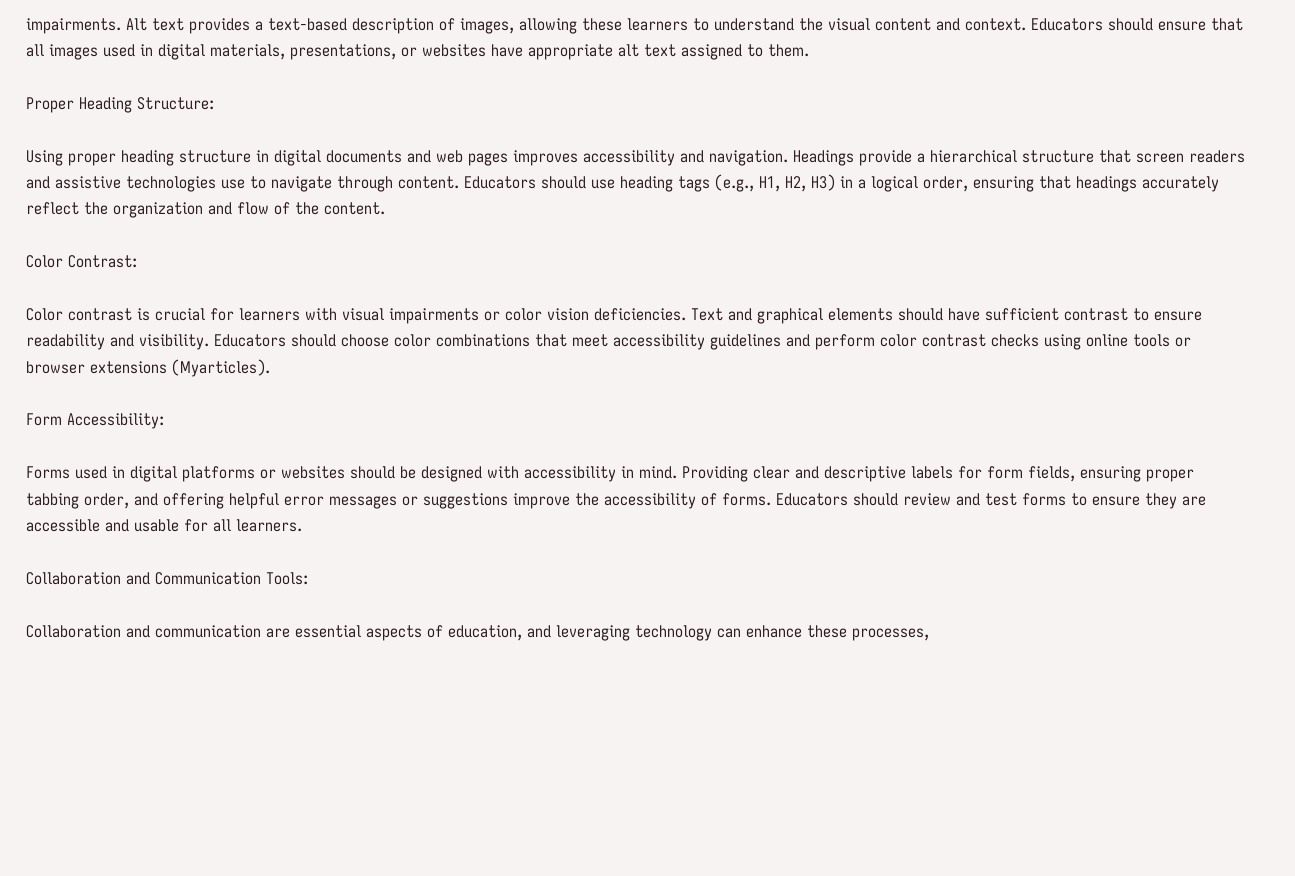impairments. Alt text provides a text-based description of images, allowing these learners to understand the visual content and context. Educators should ensure that all images used in digital materials, presentations, or websites have appropriate alt text assigned to them.

Proper Heading Structure:

Using proper heading structure in digital documents and web pages improves accessibility and navigation. Headings provide a hierarchical structure that screen readers and assistive technologies use to navigate through content. Educators should use heading tags (e.g., H1, H2, H3) in a logical order, ensuring that headings accurately reflect the organization and flow of the content.

Color Contrast:

Color contrast is crucial for learners with visual impairments or color vision deficiencies. Text and graphical elements should have sufficient contrast to ensure readability and visibility. Educators should choose color combinations that meet accessibility guidelines and perform color contrast checks using online tools or browser extensions (Myarticles).

Form Accessibility:

Forms used in digital platforms or websites should be designed with accessibility in mind. Providing clear and descriptive labels for form fields, ensuring proper tabbing order, and offering helpful error messages or suggestions improve the accessibility of forms. Educators should review and test forms to ensure they are accessible and usable for all learners.

Collaboration and Communication Tools:

Collaboration and communication are essential aspects of education, and leveraging technology can enhance these processes,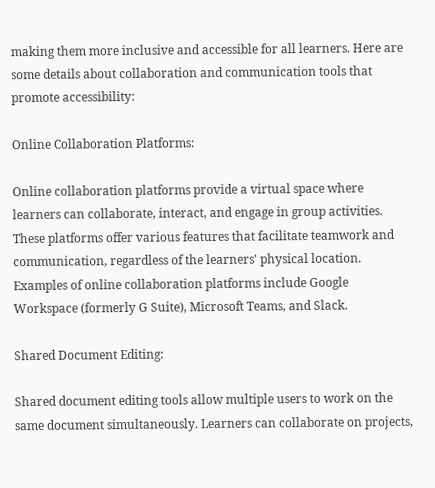making them more inclusive and accessible for all learners. Here are some details about collaboration and communication tools that promote accessibility:

Online Collaboration Platforms:

Online collaboration platforms provide a virtual space where learners can collaborate, interact, and engage in group activities. These platforms offer various features that facilitate teamwork and communication, regardless of the learners' physical location. Examples of online collaboration platforms include Google Workspace (formerly G Suite), Microsoft Teams, and Slack.

Shared Document Editing:

Shared document editing tools allow multiple users to work on the same document simultaneously. Learners can collaborate on projects,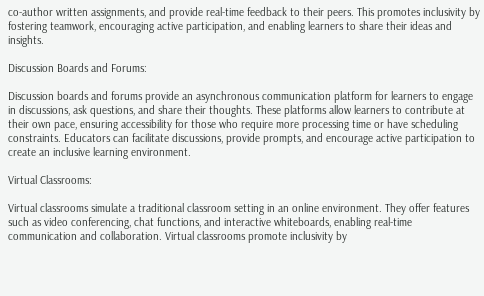co-author written assignments, and provide real-time feedback to their peers. This promotes inclusivity by fostering teamwork, encouraging active participation, and enabling learners to share their ideas and insights.

Discussion Boards and Forums:

Discussion boards and forums provide an asynchronous communication platform for learners to engage in discussions, ask questions, and share their thoughts. These platforms allow learners to contribute at their own pace, ensuring accessibility for those who require more processing time or have scheduling constraints. Educators can facilitate discussions, provide prompts, and encourage active participation to create an inclusive learning environment.

Virtual Classrooms:

Virtual classrooms simulate a traditional classroom setting in an online environment. They offer features such as video conferencing, chat functions, and interactive whiteboards, enabling real-time communication and collaboration. Virtual classrooms promote inclusivity by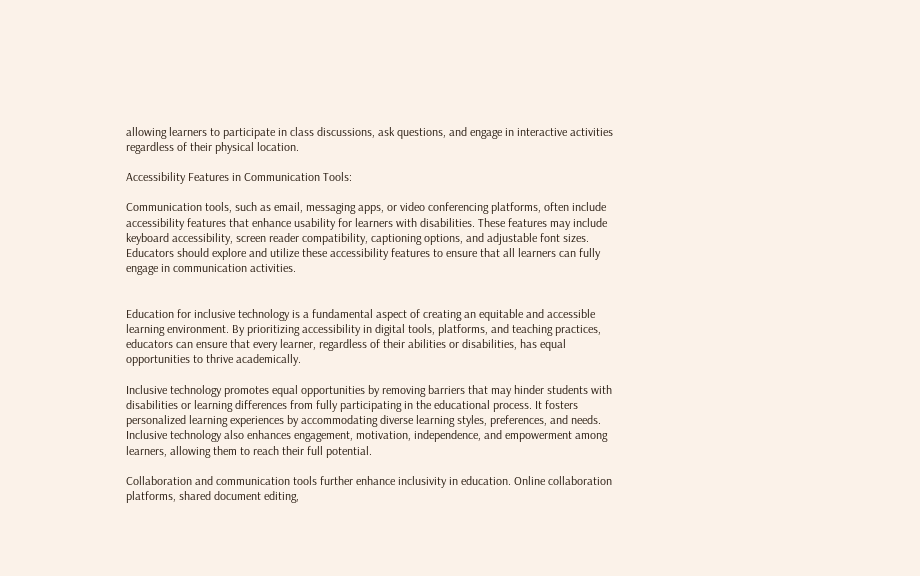allowing learners to participate in class discussions, ask questions, and engage in interactive activities regardless of their physical location.

Accessibility Features in Communication Tools:

Communication tools, such as email, messaging apps, or video conferencing platforms, often include accessibility features that enhance usability for learners with disabilities. These features may include keyboard accessibility, screen reader compatibility, captioning options, and adjustable font sizes. Educators should explore and utilize these accessibility features to ensure that all learners can fully engage in communication activities.


Education for inclusive technology is a fundamental aspect of creating an equitable and accessible learning environment. By prioritizing accessibility in digital tools, platforms, and teaching practices, educators can ensure that every learner, regardless of their abilities or disabilities, has equal opportunities to thrive academically.

Inclusive technology promotes equal opportunities by removing barriers that may hinder students with disabilities or learning differences from fully participating in the educational process. It fosters personalized learning experiences by accommodating diverse learning styles, preferences, and needs. Inclusive technology also enhances engagement, motivation, independence, and empowerment among learners, allowing them to reach their full potential.

Collaboration and communication tools further enhance inclusivity in education. Online collaboration platforms, shared document editing,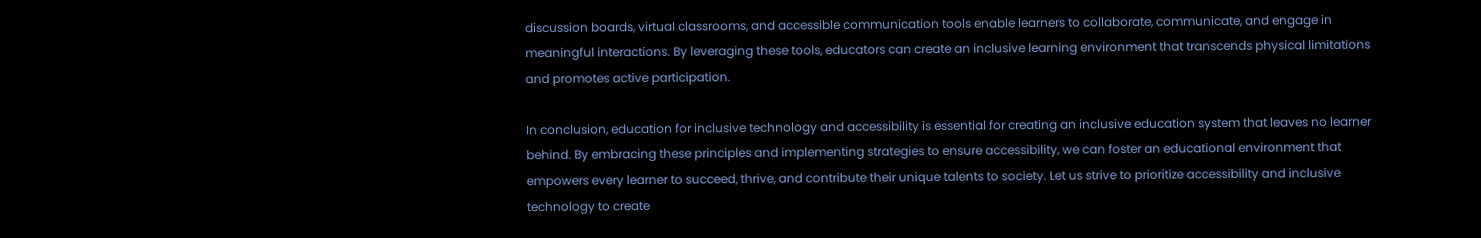discussion boards, virtual classrooms, and accessible communication tools enable learners to collaborate, communicate, and engage in meaningful interactions. By leveraging these tools, educators can create an inclusive learning environment that transcends physical limitations and promotes active participation.

In conclusion, education for inclusive technology and accessibility is essential for creating an inclusive education system that leaves no learner behind. By embracing these principles and implementing strategies to ensure accessibility, we can foster an educational environment that empowers every learner to succeed, thrive, and contribute their unique talents to society. Let us strive to prioritize accessibility and inclusive technology to create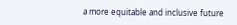a more equitable and inclusive future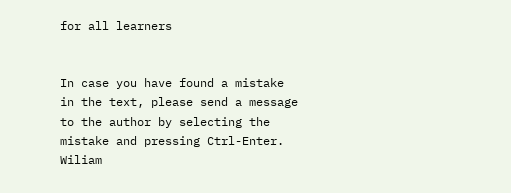for all learners


In case you have found a mistake in the text, please send a message to the author by selecting the mistake and pressing Ctrl-Enter.
Wiliam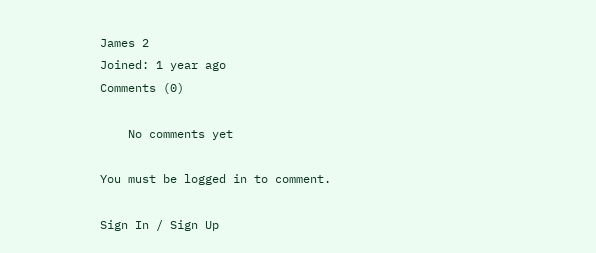James 2
Joined: 1 year ago
Comments (0)

    No comments yet

You must be logged in to comment.

Sign In / Sign Up